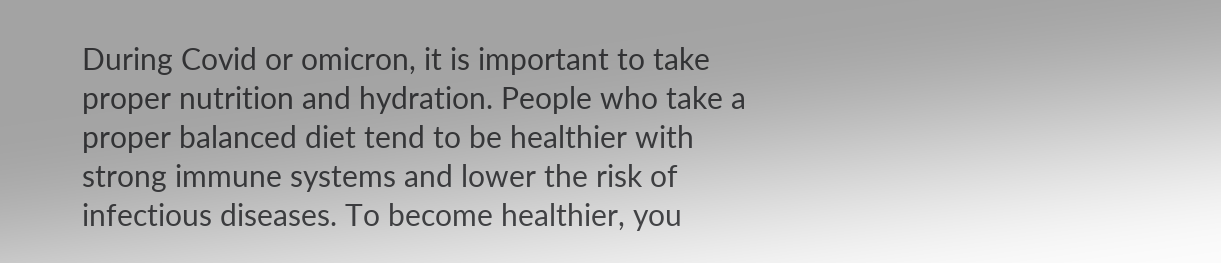During Covid or omicron, it is important to take proper nutrition and hydration. People who take a proper balanced diet tend to be healthier with strong immune systems and lower the risk of infectious diseases. To become healthier, you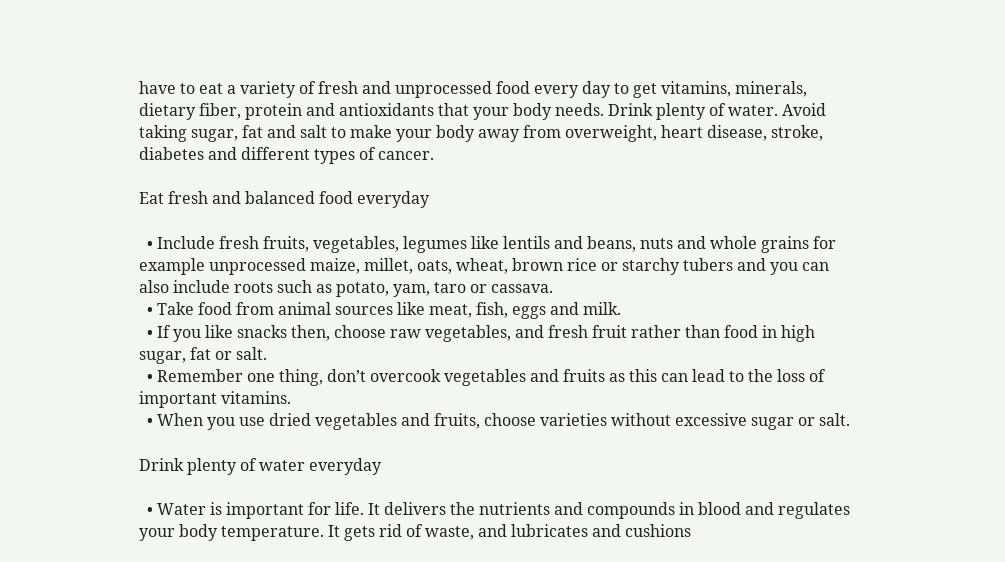have to eat a variety of fresh and unprocessed food every day to get vitamins, minerals, dietary fiber, protein and antioxidants that your body needs. Drink plenty of water. Avoid taking sugar, fat and salt to make your body away from overweight, heart disease, stroke, diabetes and different types of cancer.

Eat fresh and balanced food everyday

  • Include fresh fruits, vegetables, legumes like lentils and beans, nuts and whole grains for example unprocessed maize, millet, oats, wheat, brown rice or starchy tubers and you can also include roots such as potato, yam, taro or cassava.
  • Take food from animal sources like meat, fish, eggs and milk.
  • If you like snacks then, choose raw vegetables, and fresh fruit rather than food in high sugar, fat or salt.
  • Remember one thing, don’t overcook vegetables and fruits as this can lead to the loss of important vitamins.
  • When you use dried vegetables and fruits, choose varieties without excessive sugar or salt.

Drink plenty of water everyday

  • Water is important for life. It delivers the nutrients and compounds in blood and regulates your body temperature. It gets rid of waste, and lubricates and cushions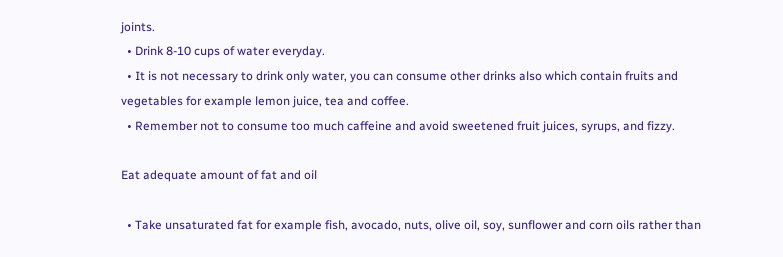joints.
  • Drink 8-10 cups of water everyday.
  • It is not necessary to drink only water, you can consume other drinks also which contain fruits and vegetables for example lemon juice, tea and coffee.
  • Remember not to consume too much caffeine and avoid sweetened fruit juices, syrups, and fizzy.

Eat adequate amount of fat and oil

  • Take unsaturated fat for example fish, avocado, nuts, olive oil, soy, sunflower and corn oils rather than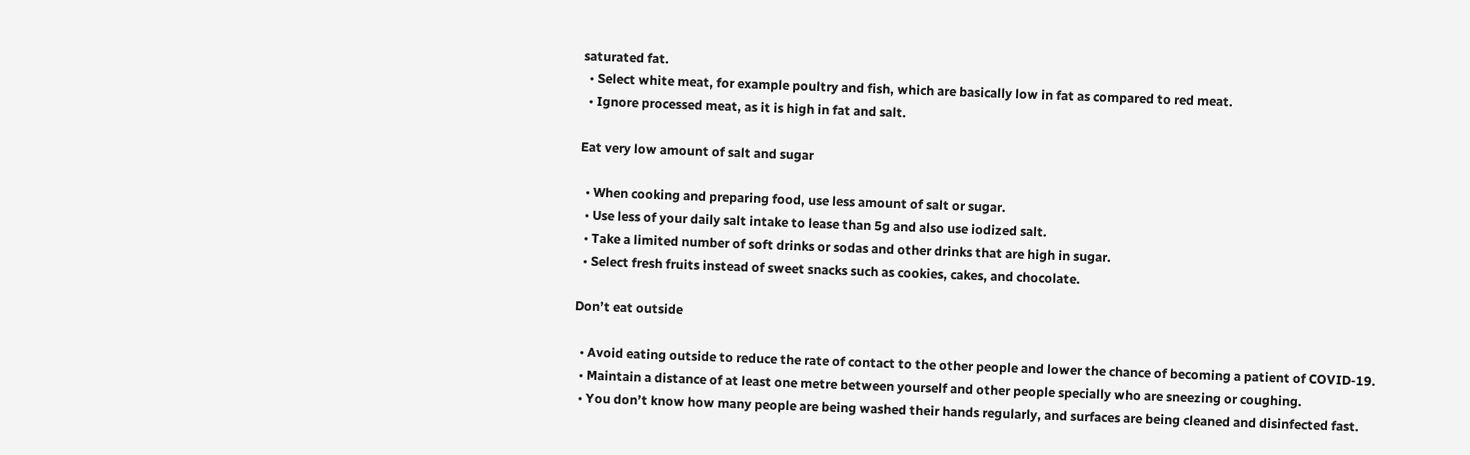saturated fat.
  • Select white meat, for example poultry and fish, which are basically low in fat as compared to red meat.
  • Ignore processed meat, as it is high in fat and salt.

Eat very low amount of salt and sugar

  • When cooking and preparing food, use less amount of salt or sugar.
  • Use less of your daily salt intake to lease than 5g and also use iodized salt.
  • Take a limited number of soft drinks or sodas and other drinks that are high in sugar.
  • Select fresh fruits instead of sweet snacks such as cookies, cakes, and chocolate.

Don’t eat outside

  • Avoid eating outside to reduce the rate of contact to the other people and lower the chance of becoming a patient of COVID-19.
  • Maintain a distance of at least one metre between yourself and other people specially who are sneezing or coughing.
  • You don’t know how many people are being washed their hands regularly, and surfaces are being cleaned and disinfected fast.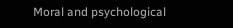Moral and psychological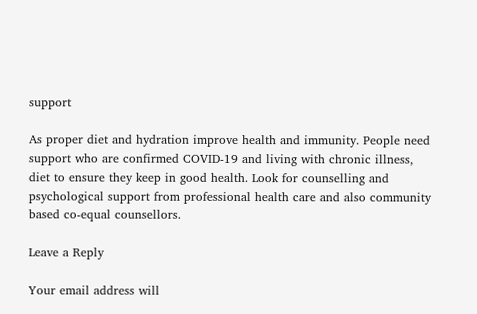support

As proper diet and hydration improve health and immunity. People need support who are confirmed COVID-19 and living with chronic illness, diet to ensure they keep in good health. Look for counselling and psychological support from professional health care and also community based co-equal counsellors.

Leave a Reply

Your email address will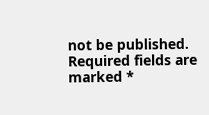not be published. Required fields are marked *